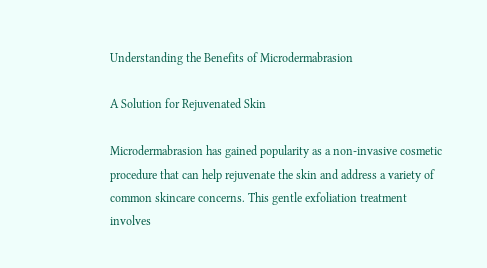Understanding the Benefits of Microdermabrasion

A Solution for Rejuvenated Skin

Microdermabrasion has gained popularity as a non-invasive cosmetic procedure that can help rejuvenate the skin and address a variety of common skincare concerns. This gentle exfoliation treatment involves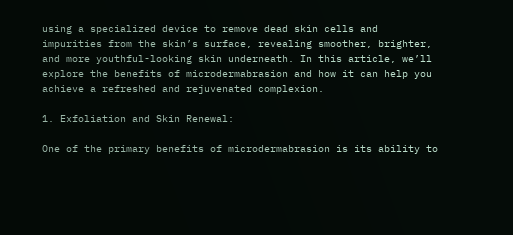using a specialized device to remove dead skin cells and impurities from the skin’s surface, revealing smoother, brighter, and more youthful-looking skin underneath. In this article, we’ll explore the benefits of microdermabrasion and how it can help you achieve a refreshed and rejuvenated complexion.

1. Exfoliation and Skin Renewal:

One of the primary benefits of microdermabrasion is its ability to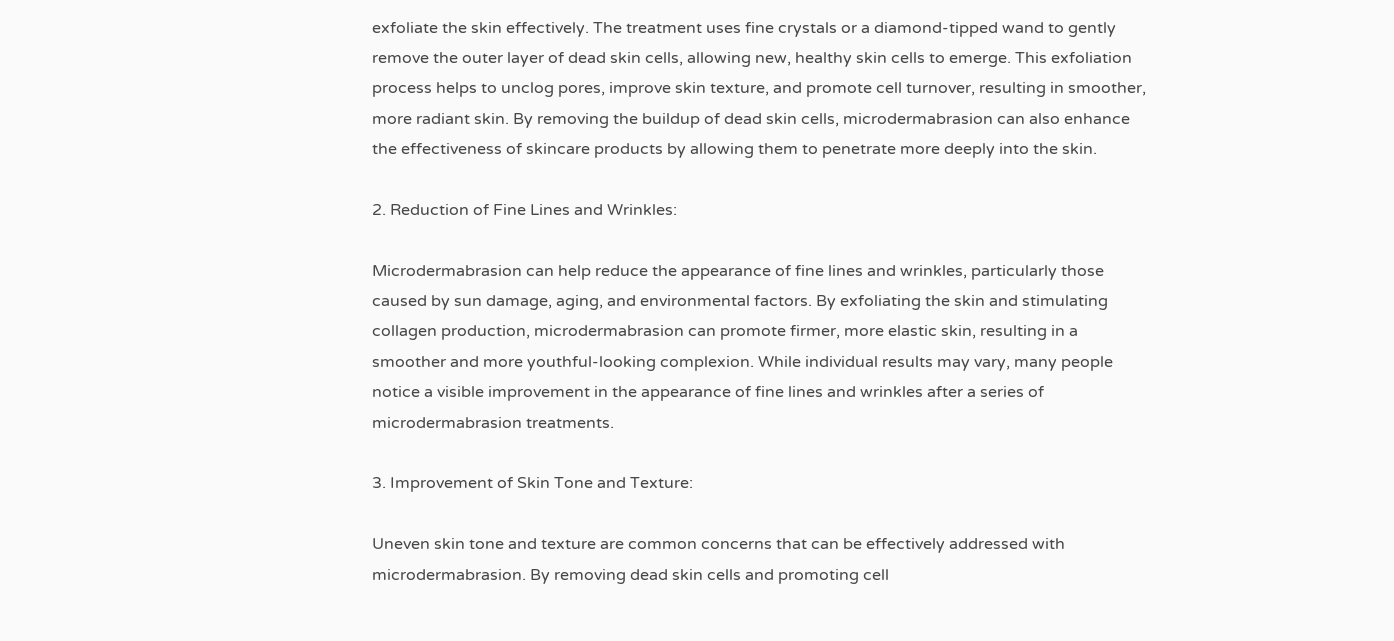exfoliate the skin effectively. The treatment uses fine crystals or a diamond-tipped wand to gently remove the outer layer of dead skin cells, allowing new, healthy skin cells to emerge. This exfoliation process helps to unclog pores, improve skin texture, and promote cell turnover, resulting in smoother, more radiant skin. By removing the buildup of dead skin cells, microdermabrasion can also enhance the effectiveness of skincare products by allowing them to penetrate more deeply into the skin.

2. Reduction of Fine Lines and Wrinkles:

Microdermabrasion can help reduce the appearance of fine lines and wrinkles, particularly those caused by sun damage, aging, and environmental factors. By exfoliating the skin and stimulating collagen production, microdermabrasion can promote firmer, more elastic skin, resulting in a smoother and more youthful-looking complexion. While individual results may vary, many people notice a visible improvement in the appearance of fine lines and wrinkles after a series of microdermabrasion treatments.

3. Improvement of Skin Tone and Texture:

Uneven skin tone and texture are common concerns that can be effectively addressed with microdermabrasion. By removing dead skin cells and promoting cell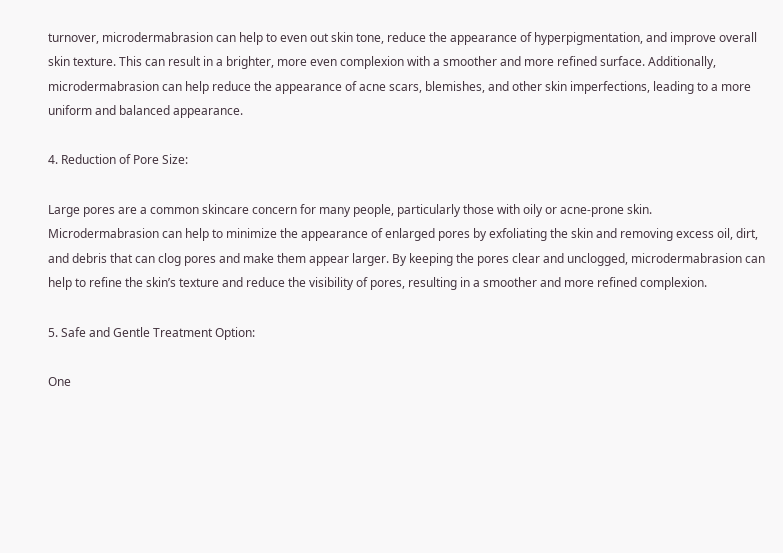turnover, microdermabrasion can help to even out skin tone, reduce the appearance of hyperpigmentation, and improve overall skin texture. This can result in a brighter, more even complexion with a smoother and more refined surface. Additionally, microdermabrasion can help reduce the appearance of acne scars, blemishes, and other skin imperfections, leading to a more uniform and balanced appearance.

4. Reduction of Pore Size:

Large pores are a common skincare concern for many people, particularly those with oily or acne-prone skin. Microdermabrasion can help to minimize the appearance of enlarged pores by exfoliating the skin and removing excess oil, dirt, and debris that can clog pores and make them appear larger. By keeping the pores clear and unclogged, microdermabrasion can help to refine the skin’s texture and reduce the visibility of pores, resulting in a smoother and more refined complexion.

5. Safe and Gentle Treatment Option:

One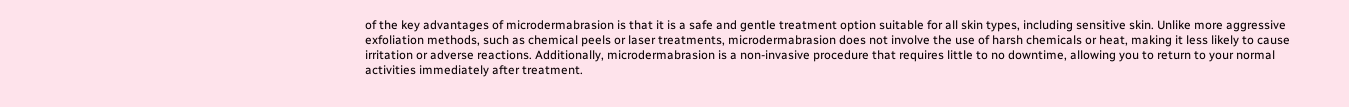of the key advantages of microdermabrasion is that it is a safe and gentle treatment option suitable for all skin types, including sensitive skin. Unlike more aggressive exfoliation methods, such as chemical peels or laser treatments, microdermabrasion does not involve the use of harsh chemicals or heat, making it less likely to cause irritation or adverse reactions. Additionally, microdermabrasion is a non-invasive procedure that requires little to no downtime, allowing you to return to your normal activities immediately after treatment.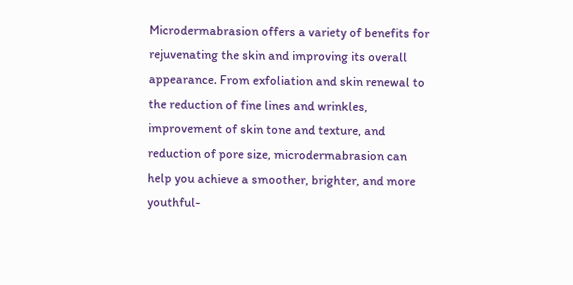Microdermabrasion offers a variety of benefits for rejuvenating the skin and improving its overall appearance. From exfoliation and skin renewal to the reduction of fine lines and wrinkles, improvement of skin tone and texture, and reduction of pore size, microdermabrasion can help you achieve a smoother, brighter, and more youthful-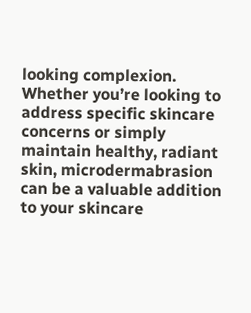looking complexion. Whether you’re looking to address specific skincare concerns or simply maintain healthy, radiant skin, microdermabrasion can be a valuable addition to your skincare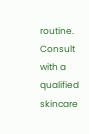routine. Consult with a qualified skincare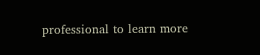professional to learn more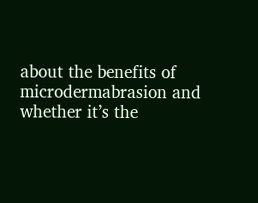about the benefits of microdermabrasion and whether it’s the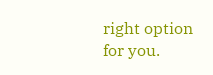right option for you.